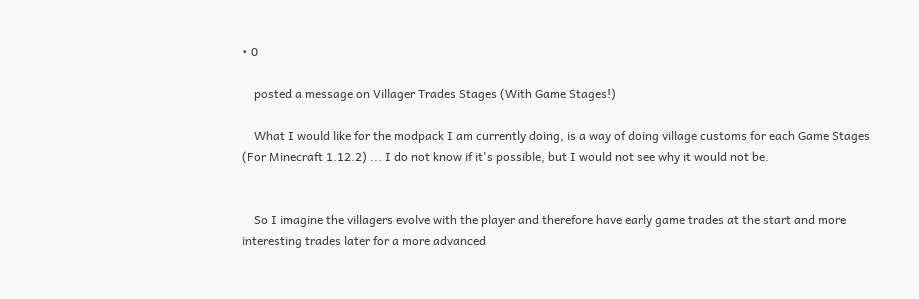• 0

    posted a message on Villager Trades Stages (With Game Stages!)

    What I would like for the modpack I am currently doing, is a way of doing village customs for each Game Stages (For Minecraft 1.12.2) ... I do not know if it's possible, but I would not see why it would not be.


    So I imagine the villagers evolve with the player and therefore have early game trades at the start and more interesting trades later for a more advanced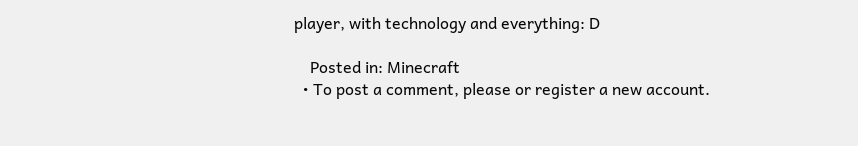player, with technology and everything: D

    Posted in: Minecraft
  • To post a comment, please or register a new account.